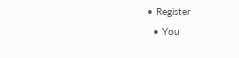• Register
  • You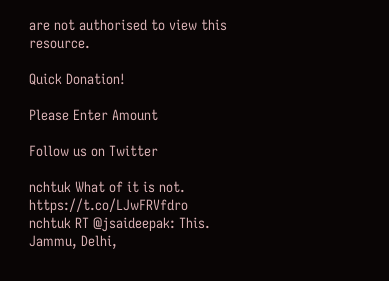are not authorised to view this resource.

Quick Donation!

Please Enter Amount

Follow us on Twitter

nchtuk What of it is not. https://t.co/LJwFRVfdro
nchtuk RT @jsaideepak: This. Jammu, Delhi,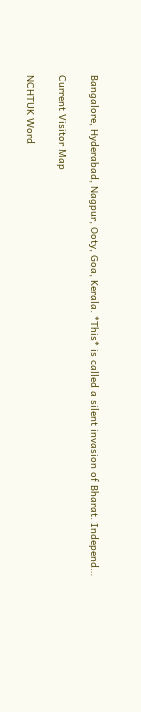Bangalore, Hyderabad, Nagpur, Ooty, Goa, Kerala. *This* is called a silent invasion of Bharat. Independ…

Current Visitor Map

NCHTUK Word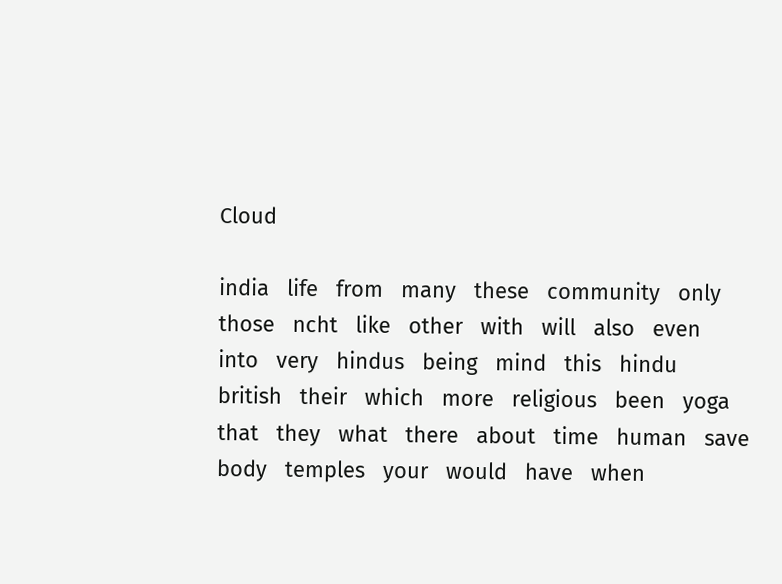Cloud

india   life   from   many   these   community   only   those   ncht   like   other   with   will   also   even   into   very   hindus   being   mind   this   hindu   british   their   which   more   religious   been   yoga   that   they   what   there   about   time   human   save   body   temples   your   would   have   when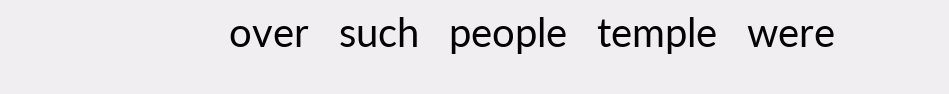over   such   people   temple   were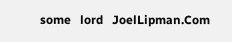some   lord   JoelLipman.Com